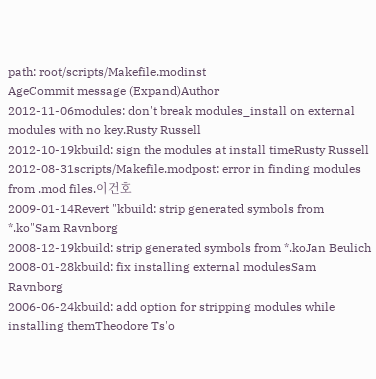path: root/scripts/Makefile.modinst
AgeCommit message (Expand)Author
2012-11-06modules: don't break modules_install on external modules with no key.Rusty Russell
2012-10-19kbuild: sign the modules at install timeRusty Russell
2012-08-31scripts/Makefile.modpost: error in finding modules from .mod files.이건호
2009-01-14Revert "kbuild: strip generated symbols from *.ko"Sam Ravnborg
2008-12-19kbuild: strip generated symbols from *.koJan Beulich
2008-01-28kbuild: fix installing external modulesSam Ravnborg
2006-06-24kbuild: add option for stripping modules while installing themTheodore Ts'o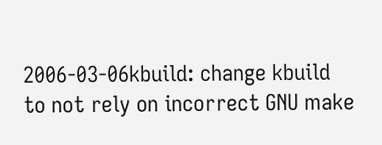2006-03-06kbuild: change kbuild to not rely on incorrect GNU make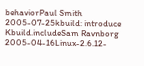behaviorPaul Smith
2005-07-25kbuild: introduce Kbuild.includeSam Ravnborg
2005-04-16Linux-2.6.12-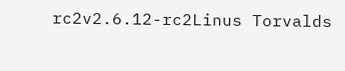rc2v2.6.12-rc2Linus Torvalds